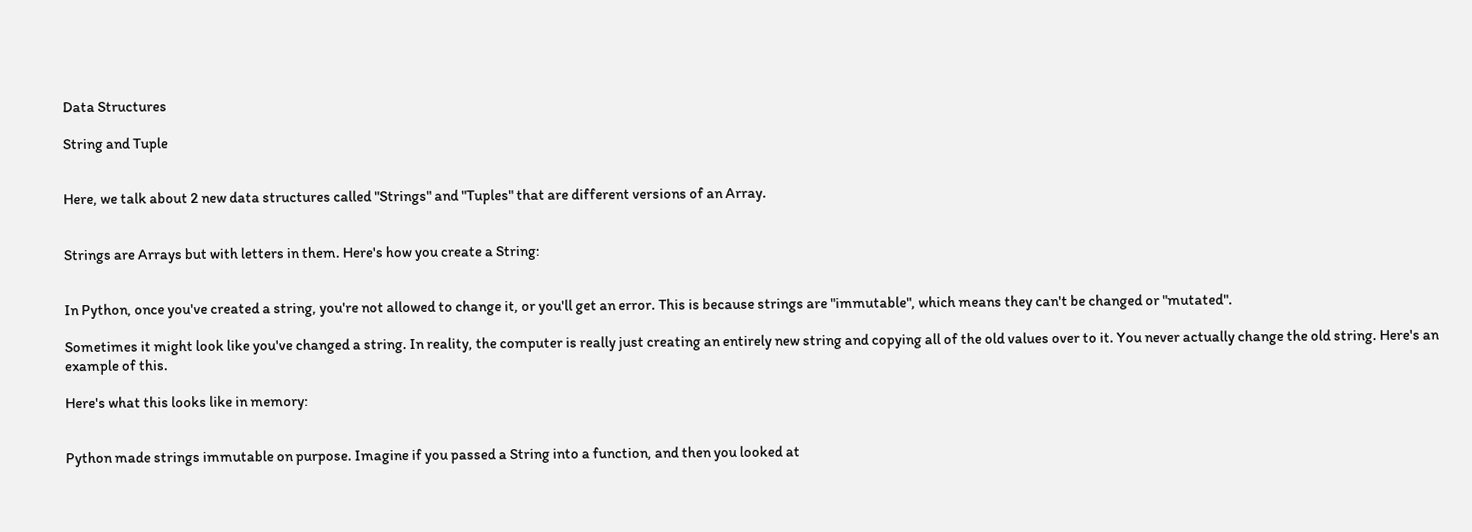Data Structures

String and Tuple


Here, we talk about 2 new data structures called "Strings" and "Tuples" that are different versions of an Array.


Strings are Arrays but with letters in them. Here's how you create a String:


In Python, once you've created a string, you're not allowed to change it, or you'll get an error. This is because strings are "immutable", which means they can't be changed or "mutated".

Sometimes it might look like you've changed a string. In reality, the computer is really just creating an entirely new string and copying all of the old values over to it. You never actually change the old string. Here's an example of this.

Here's what this looks like in memory:


Python made strings immutable on purpose. Imagine if you passed a String into a function, and then you looked at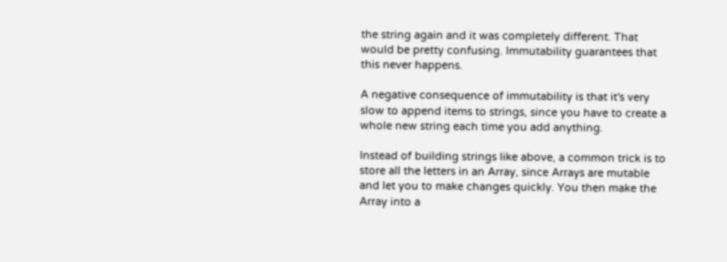the string again and it was completely different. That would be pretty confusing. Immutability guarantees that this never happens.

A negative consequence of immutability is that it's very slow to append items to strings, since you have to create a whole new string each time you add anything.

Instead of building strings like above, a common trick is to store all the letters in an Array, since Arrays are mutable and let you to make changes quickly. You then make the Array into a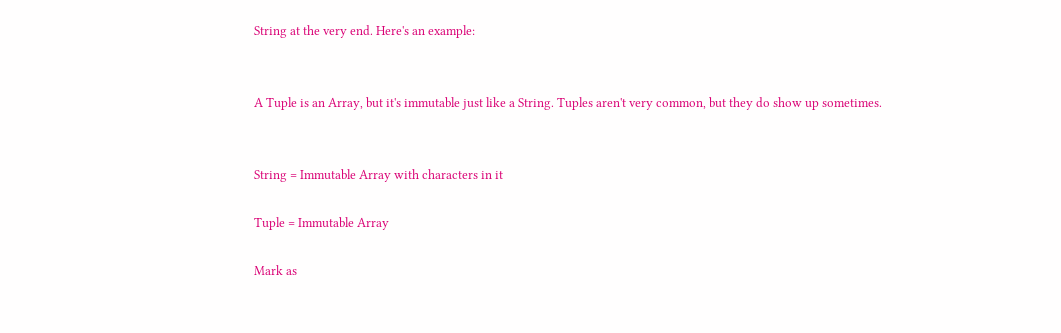String at the very end. Here's an example:


A Tuple is an Array, but it's immutable just like a String. Tuples aren't very common, but they do show up sometimes.


String = Immutable Array with characters in it

Tuple = Immutable Array

Mark as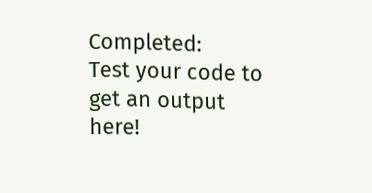Completed:
Test your code to get an output here!